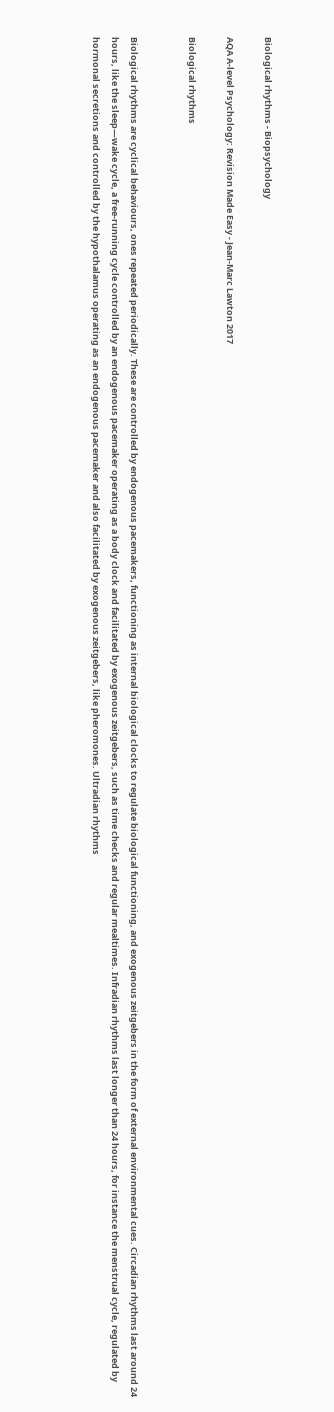Biological rhythms - Biopsychology

AQA A-level Psychology: Revision Made Easy - Jean-Marc Lawton 2017

Biological rhythms


Biological rhythms are cyclical behaviours, ones repeated periodically. These are controlled by endogenous pacemakers, functioning as internal biological clocks to regulate biological functioning, and exogenous zeitgebers in the form of external environmental cues. Circadian rhythms last around 24 hours, like the sleep—wake cycle, a free-running cycle controlled by an endogenous pacemaker operating as a body clock and facilitated by exogenous zeitgebers, such as time checks and regular mealtimes. Infradian rhythms last longer than 24 hours, for instance the menstrual cycle, regulated by hormonal secretions and controlled by the hypothalamus operating as an endogenous pacemaker and also facilitated by exogenous zeitgebers, like pheromones. Ultradian rhythms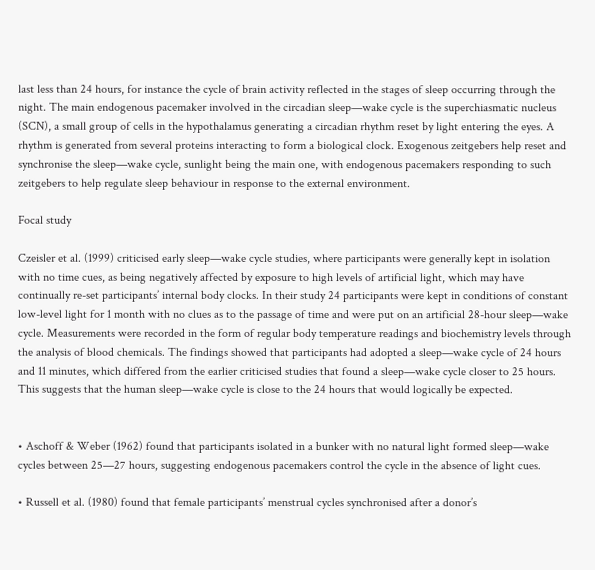last less than 24 hours, for instance the cycle of brain activity reflected in the stages of sleep occurring through the night. The main endogenous pacemaker involved in the circadian sleep—wake cycle is the superchiasmatic nucleus (SCN), a small group of cells in the hypothalamus generating a circadian rhythm reset by light entering the eyes. A rhythm is generated from several proteins interacting to form a biological clock. Exogenous zeitgebers help reset and synchronise the sleep—wake cycle, sunlight being the main one, with endogenous pacemakers responding to such zeitgebers to help regulate sleep behaviour in response to the external environment.

Focal study

Czeisler et al. (1999) criticised early sleep—wake cycle studies, where participants were generally kept in isolation with no time cues, as being negatively affected by exposure to high levels of artificial light, which may have continually re-set participants’ internal body clocks. In their study 24 participants were kept in conditions of constant low-level light for 1 month with no clues as to the passage of time and were put on an artificial 28-hour sleep—wake cycle. Measurements were recorded in the form of regular body temperature readings and biochemistry levels through the analysis of blood chemicals. The findings showed that participants had adopted a sleep—wake cycle of 24 hours and 11 minutes, which differed from the earlier criticised studies that found a sleep—wake cycle closer to 25 hours. This suggests that the human sleep—wake cycle is close to the 24 hours that would logically be expected.


• Aschoff & Weber (1962) found that participants isolated in a bunker with no natural light formed sleep—wake cycles between 25—27 hours, suggesting endogenous pacemakers control the cycle in the absence of light cues.

• Russell et al. (1980) found that female participants’ menstrual cycles synchronised after a donor’s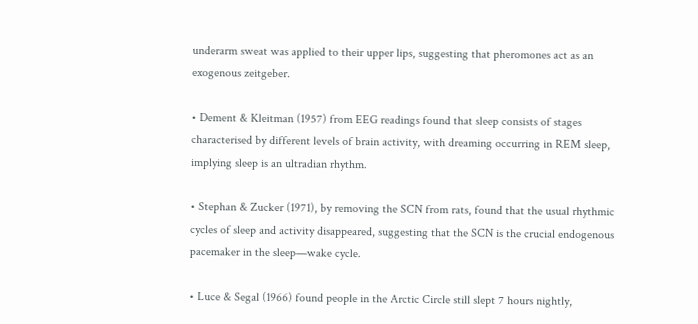underarm sweat was applied to their upper lips, suggesting that pheromones act as an exogenous zeitgeber.

• Dement & Kleitman (1957) from EEG readings found that sleep consists of stages characterised by different levels of brain activity, with dreaming occurring in REM sleep, implying sleep is an ultradian rhythm.

• Stephan & Zucker (1971), by removing the SCN from rats, found that the usual rhythmic cycles of sleep and activity disappeared, suggesting that the SCN is the crucial endogenous pacemaker in the sleep—wake cycle.

• Luce & Segal (1966) found people in the Arctic Circle still slept 7 hours nightly,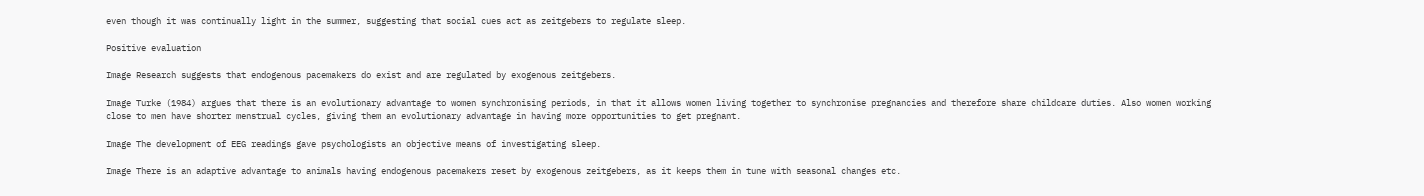even though it was continually light in the summer, suggesting that social cues act as zeitgebers to regulate sleep.

Positive evaluation

Image Research suggests that endogenous pacemakers do exist and are regulated by exogenous zeitgebers.

Image Turke (1984) argues that there is an evolutionary advantage to women synchronising periods, in that it allows women living together to synchronise pregnancies and therefore share childcare duties. Also women working close to men have shorter menstrual cycles, giving them an evolutionary advantage in having more opportunities to get pregnant.

Image The development of EEG readings gave psychologists an objective means of investigating sleep.

Image There is an adaptive advantage to animals having endogenous pacemakers reset by exogenous zeitgebers, as it keeps them in tune with seasonal changes etc.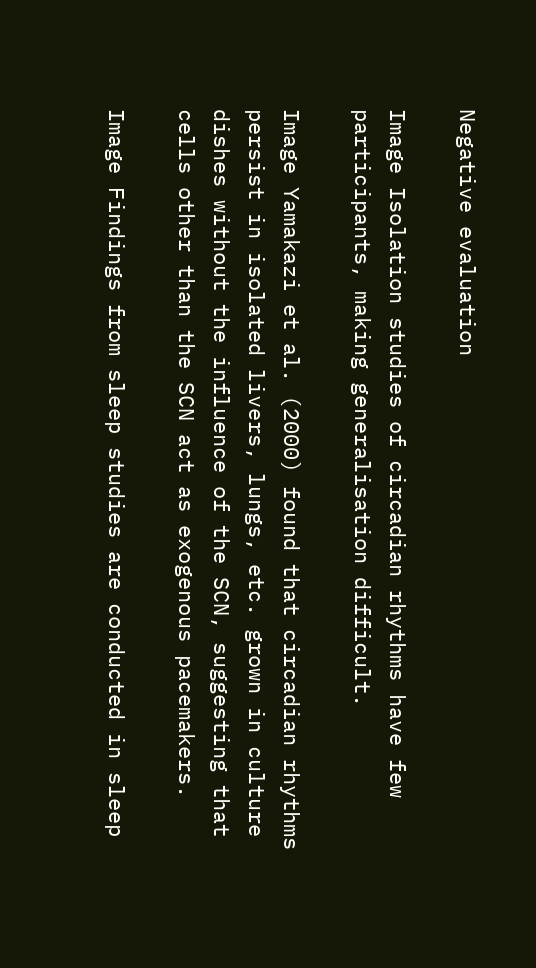Negative evaluation

Image Isolation studies of circadian rhythms have few participants, making generalisation difficult.

Image Yamakazi et al. (2000) found that circadian rhythms persist in isolated livers, lungs, etc. grown in culture dishes without the influence of the SCN, suggesting that cells other than the SCN act as exogenous pacemakers.

Image Findings from sleep studies are conducted in sleep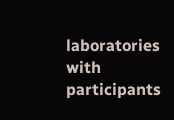laboratories with participants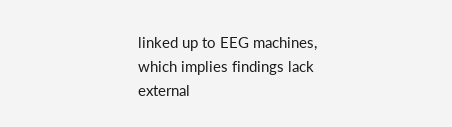linked up to EEG machines, which implies findings lack external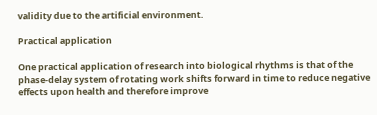validity due to the artificial environment.

Practical application

One practical application of research into biological rhythms is that of the phase-delay system of rotating work shifts forward in time to reduce negative effects upon health and therefore improve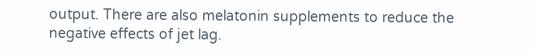output. There are also melatonin supplements to reduce the negative effects of jet lag.